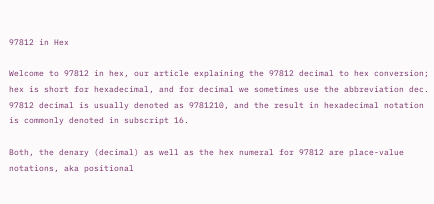97812 in Hex

Welcome to 97812 in hex, our article explaining the 97812 decimal to hex conversion; hex is short for hexadecimal, and for decimal we sometimes use the abbreviation dec. 97812 decimal is usually denoted as 9781210, and the result in hexadecimal notation is commonly denoted in subscript 16.

Both, the denary (decimal) as well as the hex numeral for 97812 are place-value notations, aka positional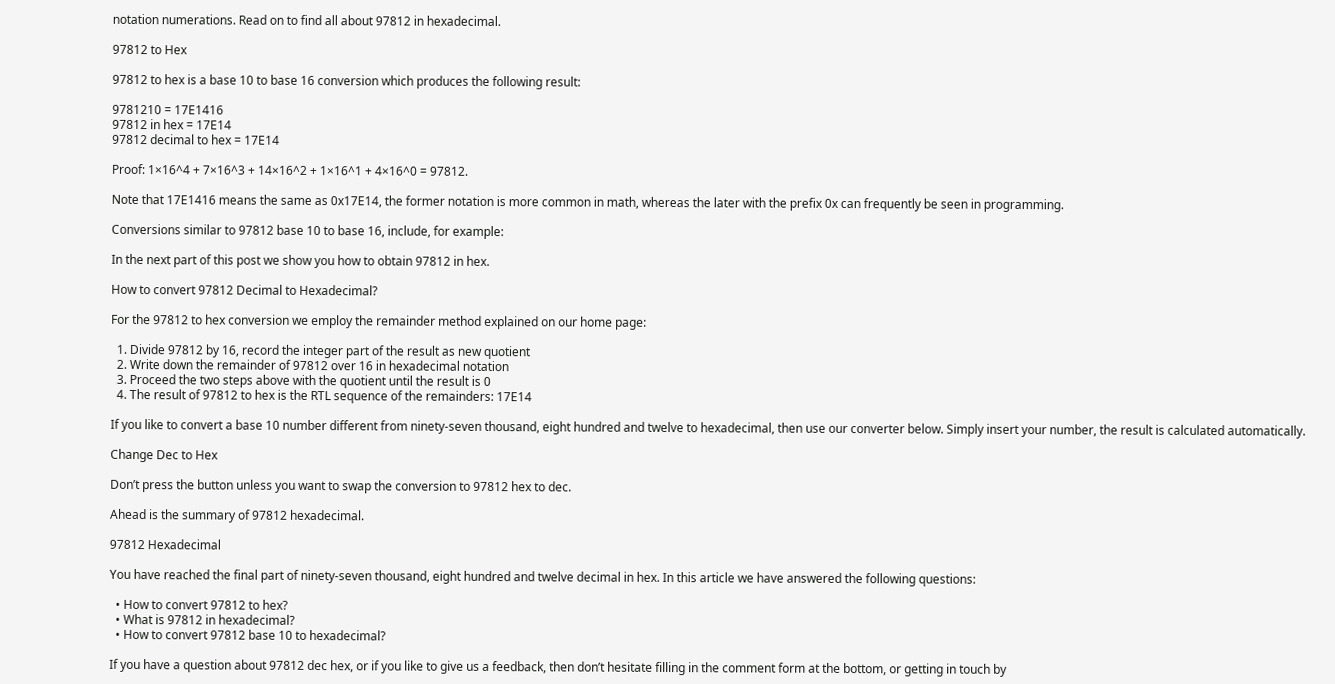notation numerations. Read on to find all about 97812 in hexadecimal.

97812 to Hex

97812 to hex is a base 10 to base 16 conversion which produces the following result:

9781210 = 17E1416
97812 in hex = 17E14
97812 decimal to hex = 17E14

Proof: 1×16^4 + 7×16^3 + 14×16^2 + 1×16^1 + 4×16^0 = 97812.

Note that 17E1416 means the same as 0x17E14, the former notation is more common in math, whereas the later with the prefix 0x can frequently be seen in programming.

Conversions similar to 97812 base 10 to base 16, include, for example:

In the next part of this post we show you how to obtain 97812 in hex.

How to convert 97812 Decimal to Hexadecimal?

For the 97812 to hex conversion we employ the remainder method explained on our home page:

  1. Divide 97812 by 16, record the integer part of the result as new quotient
  2. Write down the remainder of 97812 over 16 in hexadecimal notation
  3. Proceed the two steps above with the quotient until the result is 0
  4. The result of 97812 to hex is the RTL sequence of the remainders: 17E14

If you like to convert a base 10 number different from ninety-seven thousand, eight hundred and twelve to hexadecimal, then use our converter below. Simply insert your number, the result is calculated automatically.

Change Dec to Hex

Don’t press the button unless you want to swap the conversion to 97812 hex to dec.

Ahead is the summary of 97812 hexadecimal.

97812 Hexadecimal

You have reached the final part of ninety-seven thousand, eight hundred and twelve decimal in hex. In this article we have answered the following questions:

  • How to convert 97812 to hex?
  • What is 97812 in hexadecimal?
  • How to convert 97812 base 10 to hexadecimal?

If you have a question about 97812 dec hex, or if you like to give us a feedback, then don’t hesitate filling in the comment form at the bottom, or getting in touch by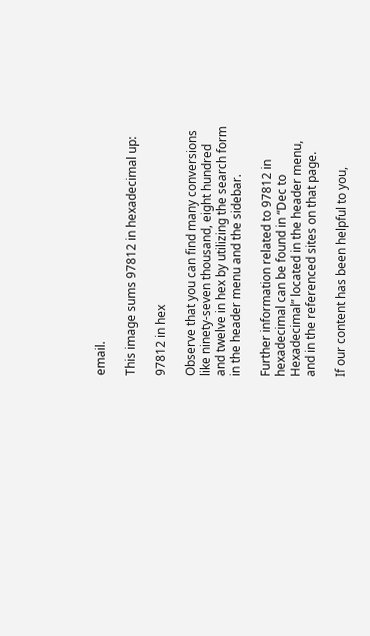email.

This image sums 97812 in hexadecimal up:

97812 in hex

Observe that you can find many conversions like ninety-seven thousand, eight hundred and twelve in hex by utilizing the search form in the header menu and the sidebar.

Further information related to 97812 in hexadecimal can be found in “Dec to Hexadecimal” located in the header menu, and in the referenced sites on that page.

If our content has been helpful to you,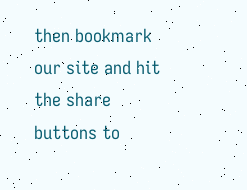then bookmark our site and hit the share buttons to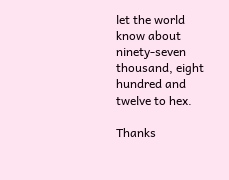let the world know about ninety-seven thousand, eight hundred and twelve to hex.

Thanks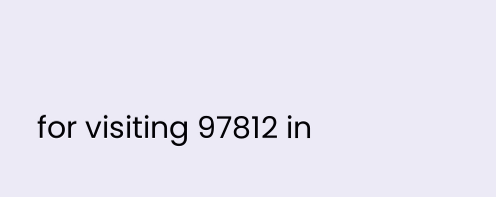for visiting 97812 in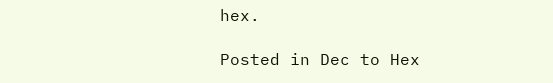hex.

Posted in Dec to Hex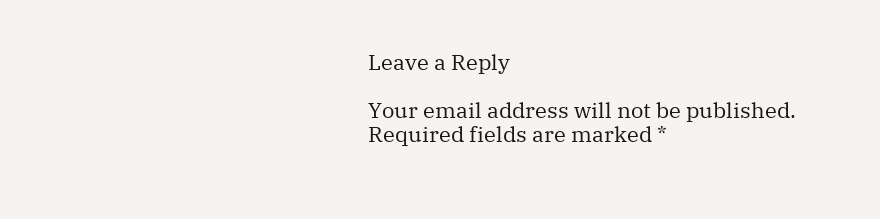Leave a Reply

Your email address will not be published. Required fields are marked *